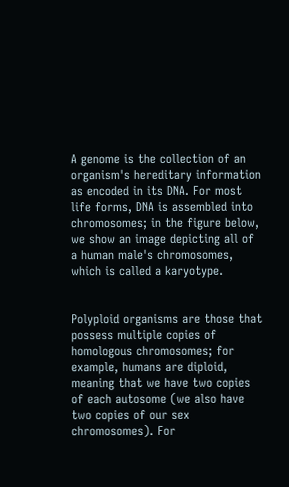A genome is the collection of an organism's hereditary information as encoded in its DNA. For most life forms, DNA is assembled into chromosomes; in the figure below, we show an image depicting all of a human male's chromosomes, which is called a karyotype.


Polyploid organisms are those that possess multiple copies of homologous chromosomes; for example, humans are diploid, meaning that we have two copies of each autosome (we also have two copies of our sex chromosomes). For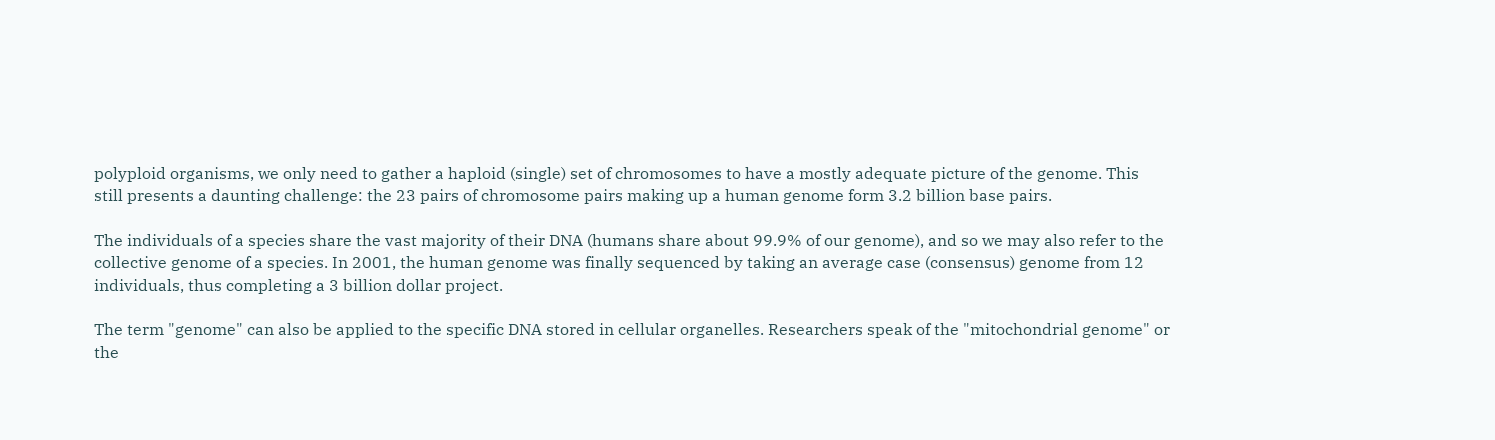polyploid organisms, we only need to gather a haploid (single) set of chromosomes to have a mostly adequate picture of the genome. This still presents a daunting challenge: the 23 pairs of chromosome pairs making up a human genome form 3.2 billion base pairs.

The individuals of a species share the vast majority of their DNA (humans share about 99.9% of our genome), and so we may also refer to the collective genome of a species. In 2001, the human genome was finally sequenced by taking an average case (consensus) genome from 12 individuals, thus completing a 3 billion dollar project.

The term "genome" can also be applied to the specific DNA stored in cellular organelles. Researchers speak of the "mitochondrial genome" or the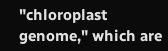"chloroplast genome," which are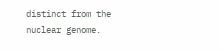distinct from the nuclear genome.